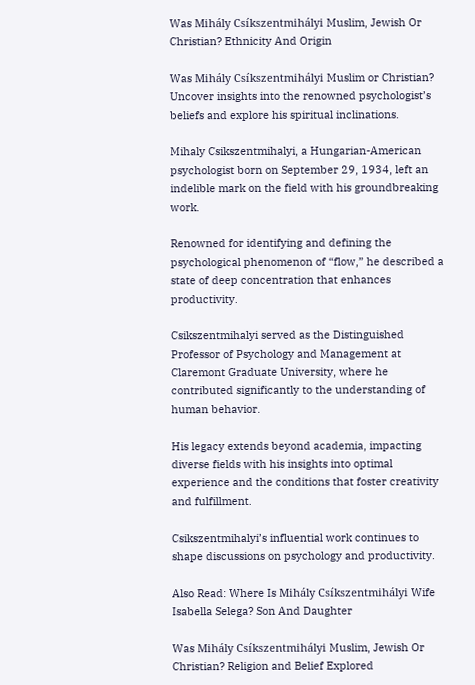Was Mihály Csíkszentmihályi Muslim, Jewish Or Christian? Ethnicity And Origin

Was Mihály Csíkszentmihályi Muslim or Christian? Uncover insights into the renowned psychologist’s beliefs and explore his spiritual inclinations.

Mihaly Csikszentmihalyi, a Hungarian-American psychologist born on September 29, 1934, left an indelible mark on the field with his groundbreaking work.

Renowned for identifying and defining the psychological phenomenon of “flow,” he described a state of deep concentration that enhances productivity.

Csikszentmihalyi served as the Distinguished Professor of Psychology and Management at Claremont Graduate University, where he contributed significantly to the understanding of human behavior.

His legacy extends beyond academia, impacting diverse fields with his insights into optimal experience and the conditions that foster creativity and fulfillment.

Csikszentmihalyi’s influential work continues to shape discussions on psychology and productivity.

Also Read: Where Is Mihály Csíkszentmihályi Wife Isabella Selega? Son And Daughter

Was Mihály Csíkszentmihályi Muslim, Jewish Or Christian? Religion and Belief Explored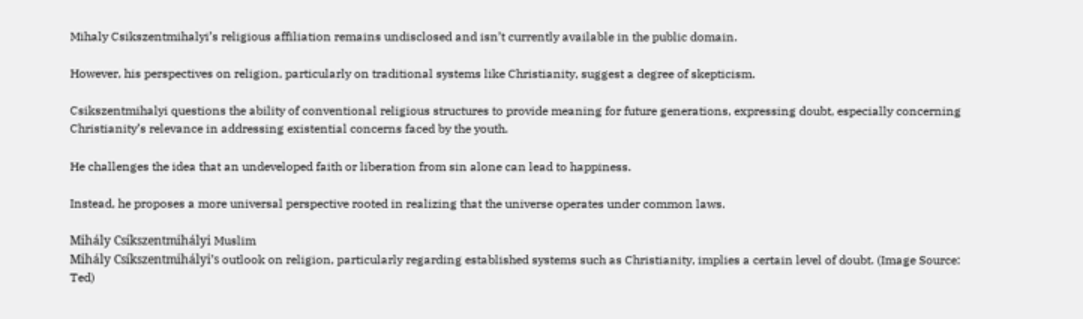Mihaly Csikszentmihalyi’s religious affiliation remains undisclosed and isn’t currently available in the public domain.

However, his perspectives on religion, particularly on traditional systems like Christianity, suggest a degree of skepticism.

Csikszentmihalyi questions the ability of conventional religious structures to provide meaning for future generations, expressing doubt, especially concerning Christianity’s relevance in addressing existential concerns faced by the youth.

He challenges the idea that an undeveloped faith or liberation from sin alone can lead to happiness.

Instead, he proposes a more universal perspective rooted in realizing that the universe operates under common laws.

Mihály Csíkszentmihályi Muslim
Mihály Csíkszentmihályi’s outlook on religion, particularly regarding established systems such as Christianity, implies a certain level of doubt. (Image Source: Ted)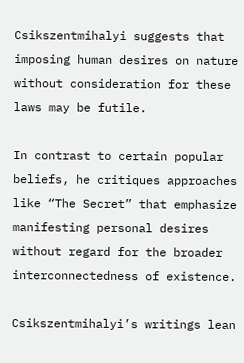Csikszentmihalyi suggests that imposing human desires on nature without consideration for these laws may be futile.

In contrast to certain popular beliefs, he critiques approaches like “The Secret” that emphasize manifesting personal desires without regard for the broader interconnectedness of existence.

Csikszentmihalyi’s writings lean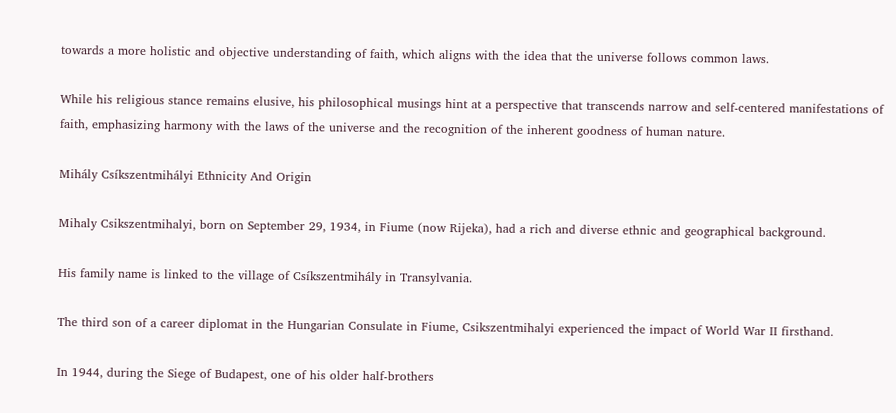towards a more holistic and objective understanding of faith, which aligns with the idea that the universe follows common laws.

While his religious stance remains elusive, his philosophical musings hint at a perspective that transcends narrow and self-centered manifestations of faith, emphasizing harmony with the laws of the universe and the recognition of the inherent goodness of human nature.

Mihály Csíkszentmihályi Ethnicity And Origin

Mihaly Csikszentmihalyi, born on September 29, 1934, in Fiume (now Rijeka), had a rich and diverse ethnic and geographical background.

His family name is linked to the village of Csíkszentmihály in Transylvania.

The third son of a career diplomat in the Hungarian Consulate in Fiume, Csikszentmihalyi experienced the impact of World War II firsthand.

In 1944, during the Siege of Budapest, one of his older half-brothers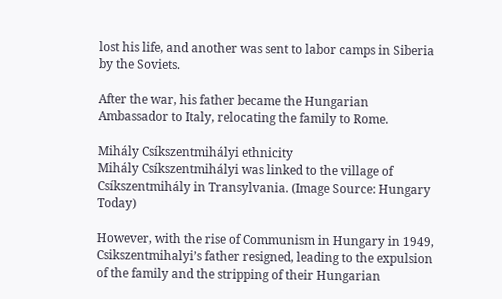lost his life, and another was sent to labor camps in Siberia by the Soviets.

After the war, his father became the Hungarian Ambassador to Italy, relocating the family to Rome.

Mihály Csíkszentmihályi ethnicity
Mihály Csíkszentmihályi was linked to the village of Csíkszentmihály in Transylvania. (Image Source: Hungary Today)

However, with the rise of Communism in Hungary in 1949, Csikszentmihalyi’s father resigned, leading to the expulsion of the family and the stripping of their Hungarian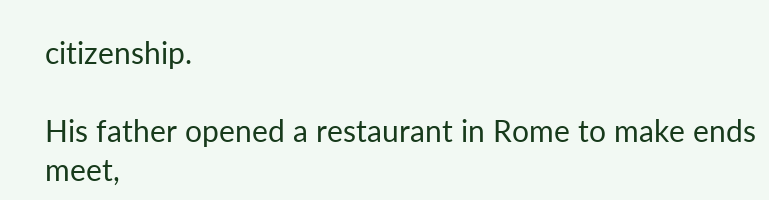citizenship.

His father opened a restaurant in Rome to make ends meet,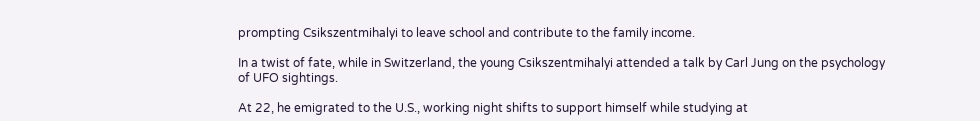prompting Csikszentmihalyi to leave school and contribute to the family income.

In a twist of fate, while in Switzerland, the young Csikszentmihalyi attended a talk by Carl Jung on the psychology of UFO sightings.

At 22, he emigrated to the U.S., working night shifts to support himself while studying at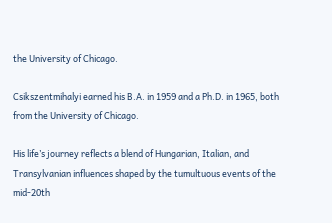the University of Chicago.

Csikszentmihalyi earned his B.A. in 1959 and a Ph.D. in 1965, both from the University of Chicago.

His life’s journey reflects a blend of Hungarian, Italian, and Transylvanian influences shaped by the tumultuous events of the mid-20th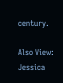century.

Also View: Jessica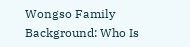Wongso Family Background: Who Is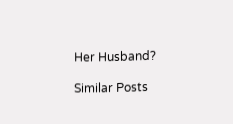Her Husband?

Similar Posts